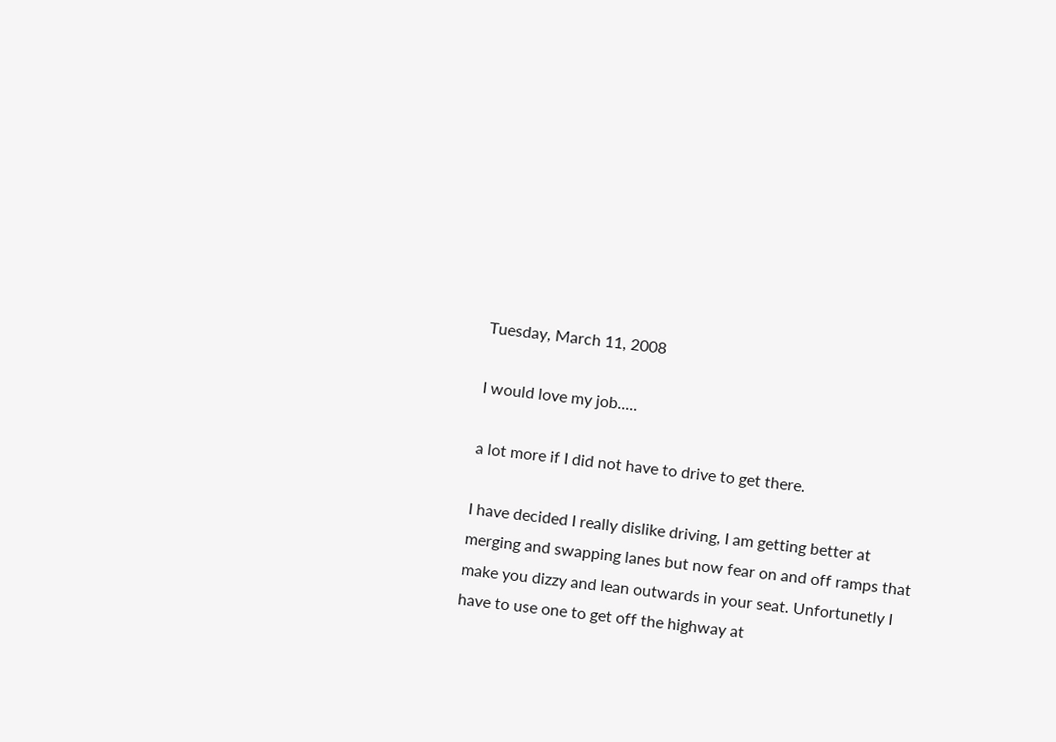Tuesday, March 11, 2008

I would love my job.....

a lot more if I did not have to drive to get there.

I have decided I really dislike driving, I am getting better at merging and swapping lanes but now fear on and off ramps that make you dizzy and lean outwards in your seat. Unfortunetly I have to use one to get off the highway at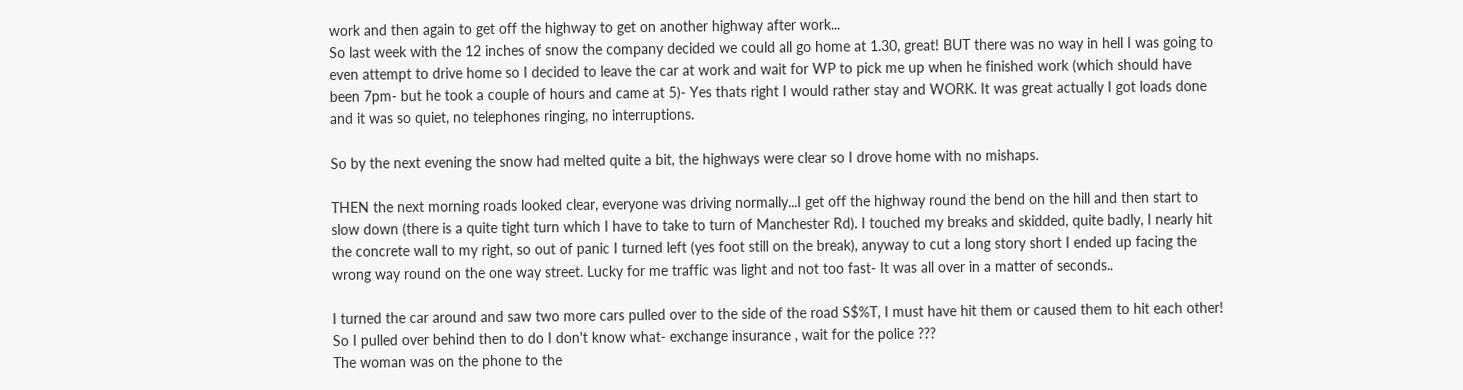work and then again to get off the highway to get on another highway after work...
So last week with the 12 inches of snow the company decided we could all go home at 1.30, great! BUT there was no way in hell I was going to even attempt to drive home so I decided to leave the car at work and wait for WP to pick me up when he finished work (which should have been 7pm- but he took a couple of hours and came at 5)- Yes thats right I would rather stay and WORK. It was great actually I got loads done and it was so quiet, no telephones ringing, no interruptions.

So by the next evening the snow had melted quite a bit, the highways were clear so I drove home with no mishaps.

THEN the next morning roads looked clear, everyone was driving normally...I get off the highway round the bend on the hill and then start to slow down (there is a quite tight turn which I have to take to turn of Manchester Rd). I touched my breaks and skidded, quite badly, I nearly hit the concrete wall to my right, so out of panic I turned left (yes foot still on the break), anyway to cut a long story short I ended up facing the wrong way round on the one way street. Lucky for me traffic was light and not too fast- It was all over in a matter of seconds..

I turned the car around and saw two more cars pulled over to the side of the road S$%T, I must have hit them or caused them to hit each other! So I pulled over behind then to do I don't know what- exchange insurance , wait for the police ???
The woman was on the phone to the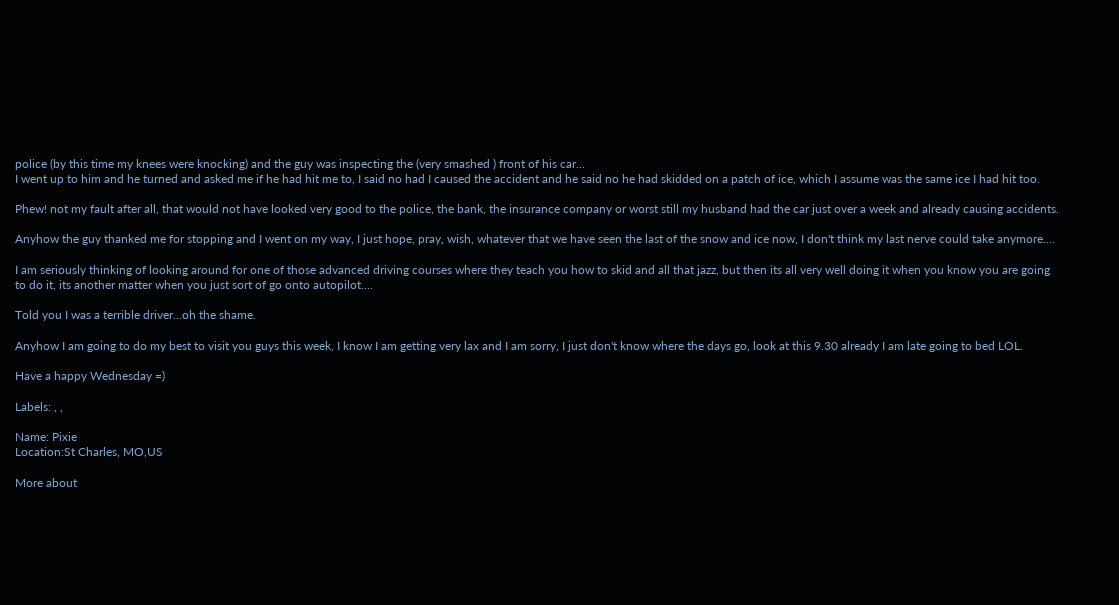police (by this time my knees were knocking) and the guy was inspecting the (very smashed ) front of his car...
I went up to him and he turned and asked me if he had hit me to, I said no had I caused the accident and he said no he had skidded on a patch of ice, which I assume was the same ice I had hit too.

Phew! not my fault after all, that would not have looked very good to the police, the bank, the insurance company or worst still my husband had the car just over a week and already causing accidents.

Anyhow the guy thanked me for stopping and I went on my way, I just hope, pray, wish, whatever that we have seen the last of the snow and ice now, I don't think my last nerve could take anymore....

I am seriously thinking of looking around for one of those advanced driving courses where they teach you how to skid and all that jazz, but then its all very well doing it when you know you are going to do it, its another matter when you just sort of go onto autopilot....

Told you I was a terrible driver...oh the shame.

Anyhow I am going to do my best to visit you guys this week, I know I am getting very lax and I am sorry, I just don't know where the days go, look at this 9.30 already I am late going to bed LOL.

Have a happy Wednesday =)

Labels: , ,

Name: Pixie
Location:St Charles, MO,US

More about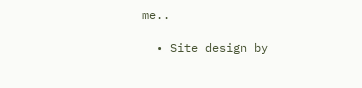me..

  • Site design by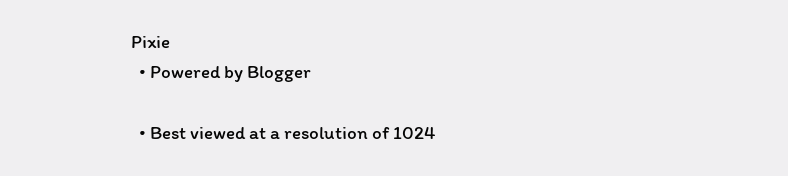Pixie
  • Powered by Blogger

  • Best viewed at a resolution of 1024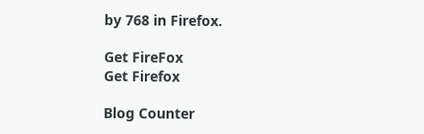by 768 in Firefox.

Get FireFox
Get Firefox

Blog Counter